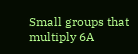Small groups that multiply 6A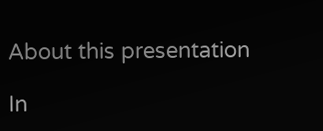About this presentation

In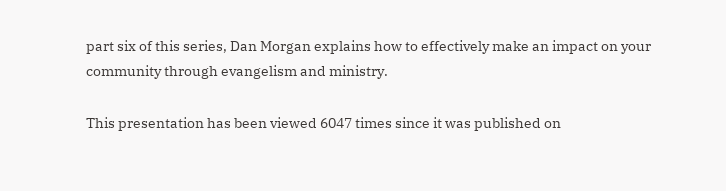part six of this series, Dan Morgan explains how to effectively make an impact on your community through evangelism and ministry.

This presentation has been viewed 6047 times since it was published on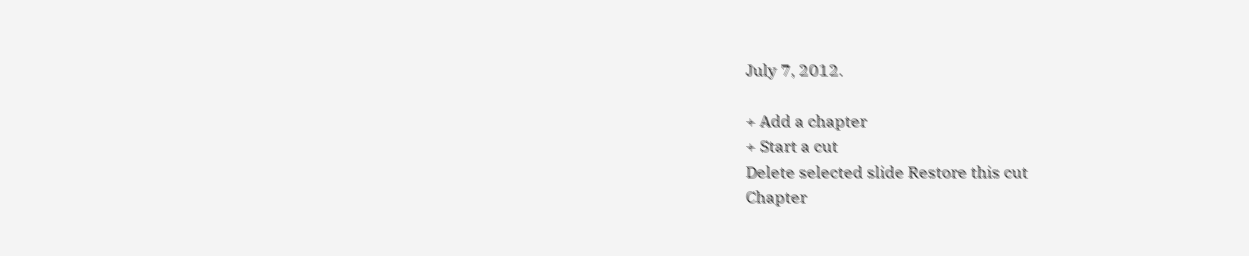July 7, 2012.

+ Add a chapter
+ Start a cut
Delete selected slide Restore this cut
Chapter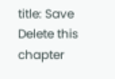title: Save Delete this chapter